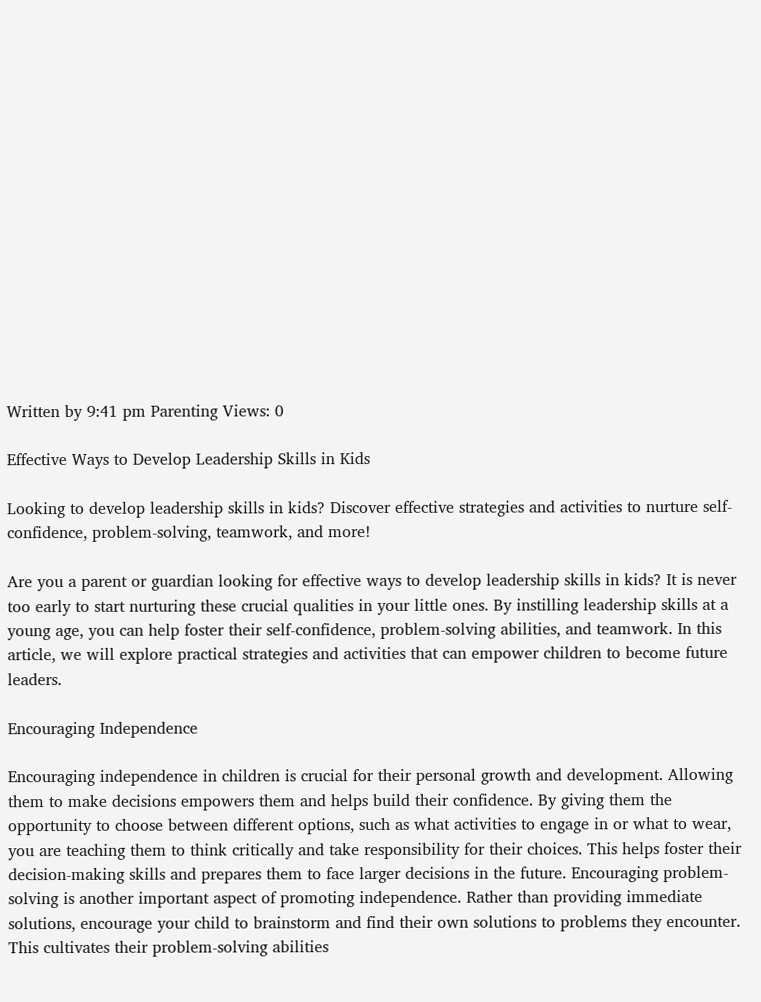Written by 9:41 pm Parenting Views: 0

Effective Ways to Develop Leadership Skills in Kids

Looking to develop leadership skills in kids? Discover effective strategies and activities to nurture self-confidence, problem-solving, teamwork, and more!

Are you a parent or guardian looking for effective ways to develop leadership skills in kids? It is never too early to start nurturing these crucial qualities in your little ones. By instilling leadership skills at a young age, you can help foster their self-confidence, problem-solving abilities, and teamwork. In this article, we will explore practical strategies and activities that can empower children to become future leaders.

Encouraging Independence

Encouraging independence in children is crucial for their personal growth and development. Allowing them to make decisions empowers them and helps build their confidence. By giving them the opportunity to choose between different options, such as what activities to engage in or what to wear, you are teaching them to think critically and take responsibility for their choices. This helps foster their decision-making skills and prepares them to face larger decisions in the future. Encouraging problem-solving is another important aspect of promoting independence. Rather than providing immediate solutions, encourage your child to brainstorm and find their own solutions to problems they encounter. This cultivates their problem-solving abilities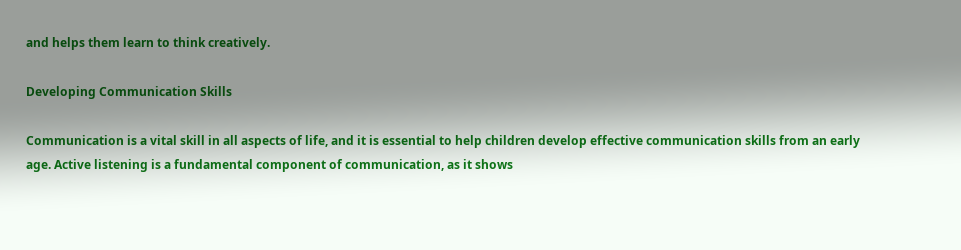and helps them learn to think creatively.

Developing Communication Skills

Communication is a vital skill in all aspects of life, and it is essential to help children develop effective communication skills from an early age. Active listening is a fundamental component of communication, as it shows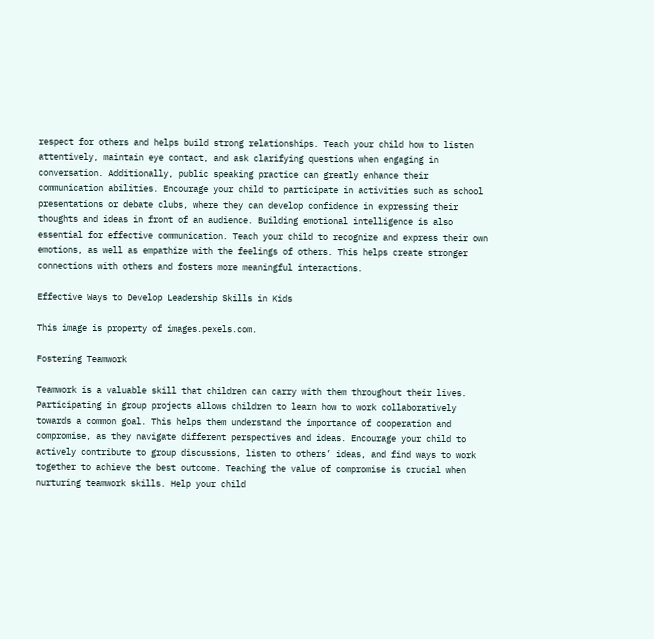respect for others and helps build strong relationships. Teach your child how to listen attentively, maintain eye contact, and ask clarifying questions when engaging in conversation. Additionally, public speaking practice can greatly enhance their communication abilities. Encourage your child to participate in activities such as school presentations or debate clubs, where they can develop confidence in expressing their thoughts and ideas in front of an audience. Building emotional intelligence is also essential for effective communication. Teach your child to recognize and express their own emotions, as well as empathize with the feelings of others. This helps create stronger connections with others and fosters more meaningful interactions.

Effective Ways to Develop Leadership Skills in Kids

This image is property of images.pexels.com.

Fostering Teamwork

Teamwork is a valuable skill that children can carry with them throughout their lives. Participating in group projects allows children to learn how to work collaboratively towards a common goal. This helps them understand the importance of cooperation and compromise, as they navigate different perspectives and ideas. Encourage your child to actively contribute to group discussions, listen to others’ ideas, and find ways to work together to achieve the best outcome. Teaching the value of compromise is crucial when nurturing teamwork skills. Help your child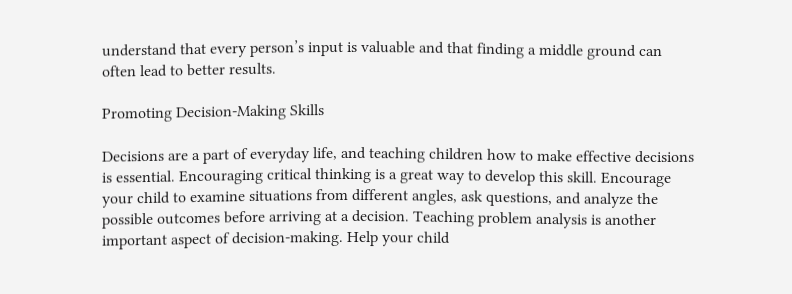understand that every person’s input is valuable and that finding a middle ground can often lead to better results.

Promoting Decision-Making Skills

Decisions are a part of everyday life, and teaching children how to make effective decisions is essential. Encouraging critical thinking is a great way to develop this skill. Encourage your child to examine situations from different angles, ask questions, and analyze the possible outcomes before arriving at a decision. Teaching problem analysis is another important aspect of decision-making. Help your child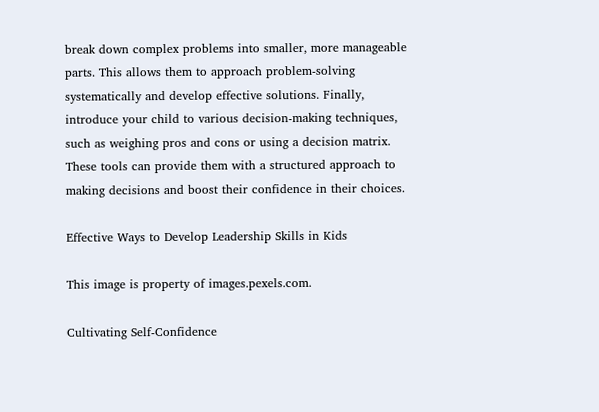break down complex problems into smaller, more manageable parts. This allows them to approach problem-solving systematically and develop effective solutions. Finally, introduce your child to various decision-making techniques, such as weighing pros and cons or using a decision matrix. These tools can provide them with a structured approach to making decisions and boost their confidence in their choices.

Effective Ways to Develop Leadership Skills in Kids

This image is property of images.pexels.com.

Cultivating Self-Confidence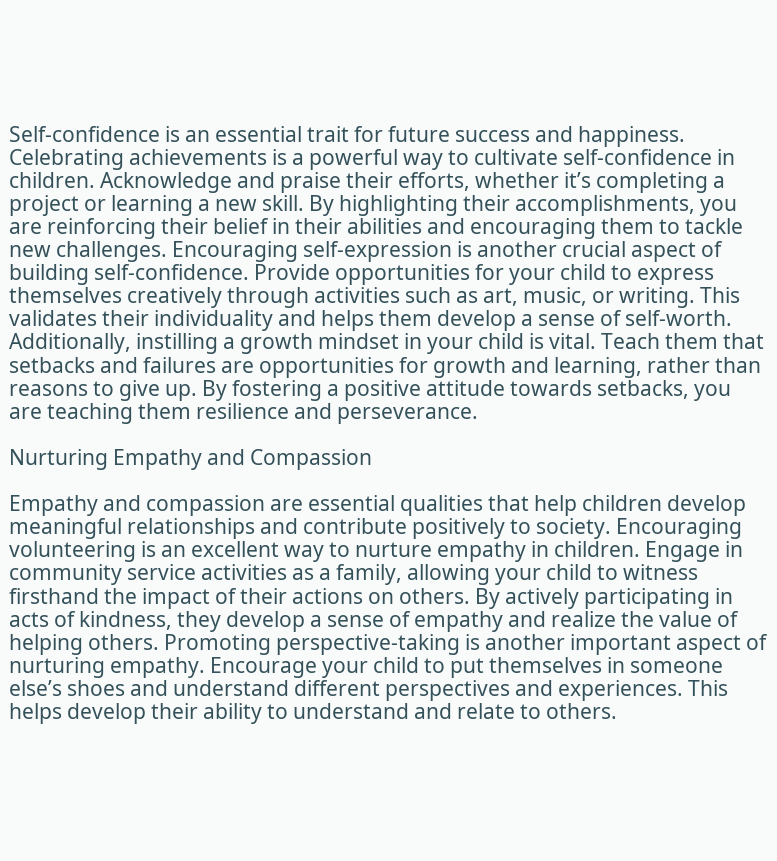Self-confidence is an essential trait for future success and happiness. Celebrating achievements is a powerful way to cultivate self-confidence in children. Acknowledge and praise their efforts, whether it’s completing a project or learning a new skill. By highlighting their accomplishments, you are reinforcing their belief in their abilities and encouraging them to tackle new challenges. Encouraging self-expression is another crucial aspect of building self-confidence. Provide opportunities for your child to express themselves creatively through activities such as art, music, or writing. This validates their individuality and helps them develop a sense of self-worth. Additionally, instilling a growth mindset in your child is vital. Teach them that setbacks and failures are opportunities for growth and learning, rather than reasons to give up. By fostering a positive attitude towards setbacks, you are teaching them resilience and perseverance.

Nurturing Empathy and Compassion

Empathy and compassion are essential qualities that help children develop meaningful relationships and contribute positively to society. Encouraging volunteering is an excellent way to nurture empathy in children. Engage in community service activities as a family, allowing your child to witness firsthand the impact of their actions on others. By actively participating in acts of kindness, they develop a sense of empathy and realize the value of helping others. Promoting perspective-taking is another important aspect of nurturing empathy. Encourage your child to put themselves in someone else’s shoes and understand different perspectives and experiences. This helps develop their ability to understand and relate to others.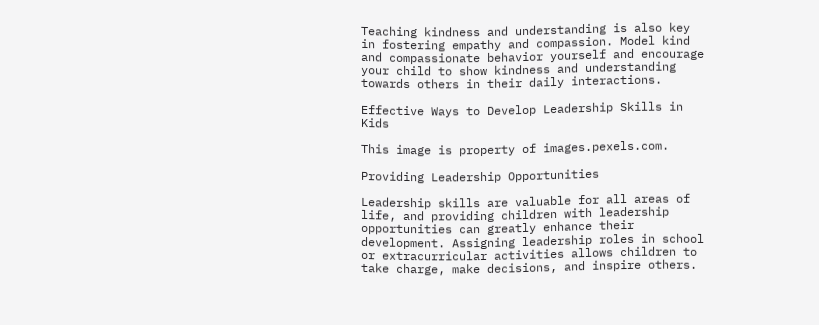Teaching kindness and understanding is also key in fostering empathy and compassion. Model kind and compassionate behavior yourself and encourage your child to show kindness and understanding towards others in their daily interactions.

Effective Ways to Develop Leadership Skills in Kids

This image is property of images.pexels.com.

Providing Leadership Opportunities

Leadership skills are valuable for all areas of life, and providing children with leadership opportunities can greatly enhance their development. Assigning leadership roles in school or extracurricular activities allows children to take charge, make decisions, and inspire others.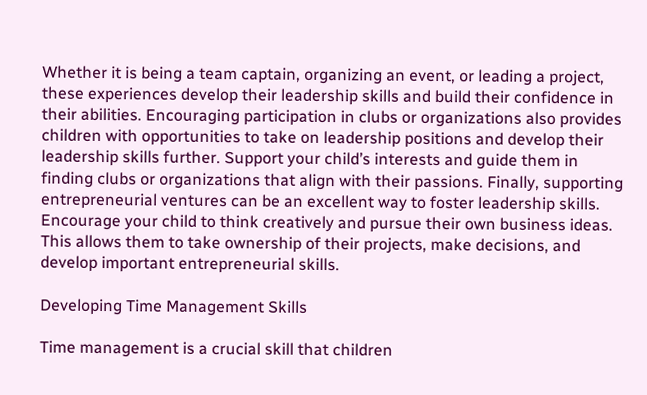Whether it is being a team captain, organizing an event, or leading a project, these experiences develop their leadership skills and build their confidence in their abilities. Encouraging participation in clubs or organizations also provides children with opportunities to take on leadership positions and develop their leadership skills further. Support your child’s interests and guide them in finding clubs or organizations that align with their passions. Finally, supporting entrepreneurial ventures can be an excellent way to foster leadership skills. Encourage your child to think creatively and pursue their own business ideas. This allows them to take ownership of their projects, make decisions, and develop important entrepreneurial skills.

Developing Time Management Skills

Time management is a crucial skill that children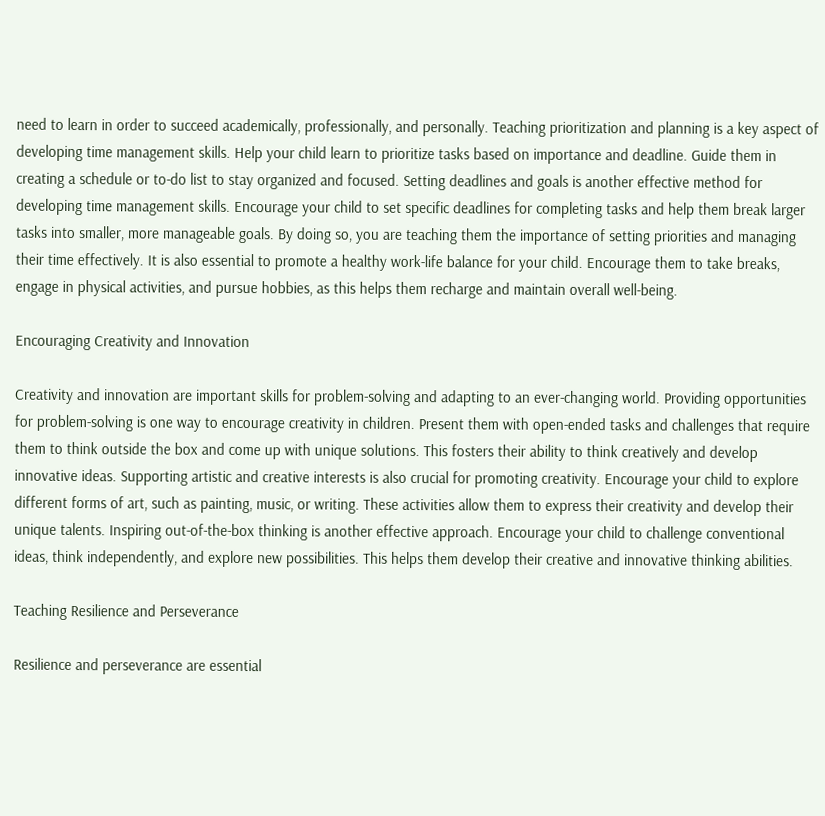need to learn in order to succeed academically, professionally, and personally. Teaching prioritization and planning is a key aspect of developing time management skills. Help your child learn to prioritize tasks based on importance and deadline. Guide them in creating a schedule or to-do list to stay organized and focused. Setting deadlines and goals is another effective method for developing time management skills. Encourage your child to set specific deadlines for completing tasks and help them break larger tasks into smaller, more manageable goals. By doing so, you are teaching them the importance of setting priorities and managing their time effectively. It is also essential to promote a healthy work-life balance for your child. Encourage them to take breaks, engage in physical activities, and pursue hobbies, as this helps them recharge and maintain overall well-being.

Encouraging Creativity and Innovation

Creativity and innovation are important skills for problem-solving and adapting to an ever-changing world. Providing opportunities for problem-solving is one way to encourage creativity in children. Present them with open-ended tasks and challenges that require them to think outside the box and come up with unique solutions. This fosters their ability to think creatively and develop innovative ideas. Supporting artistic and creative interests is also crucial for promoting creativity. Encourage your child to explore different forms of art, such as painting, music, or writing. These activities allow them to express their creativity and develop their unique talents. Inspiring out-of-the-box thinking is another effective approach. Encourage your child to challenge conventional ideas, think independently, and explore new possibilities. This helps them develop their creative and innovative thinking abilities.

Teaching Resilience and Perseverance

Resilience and perseverance are essential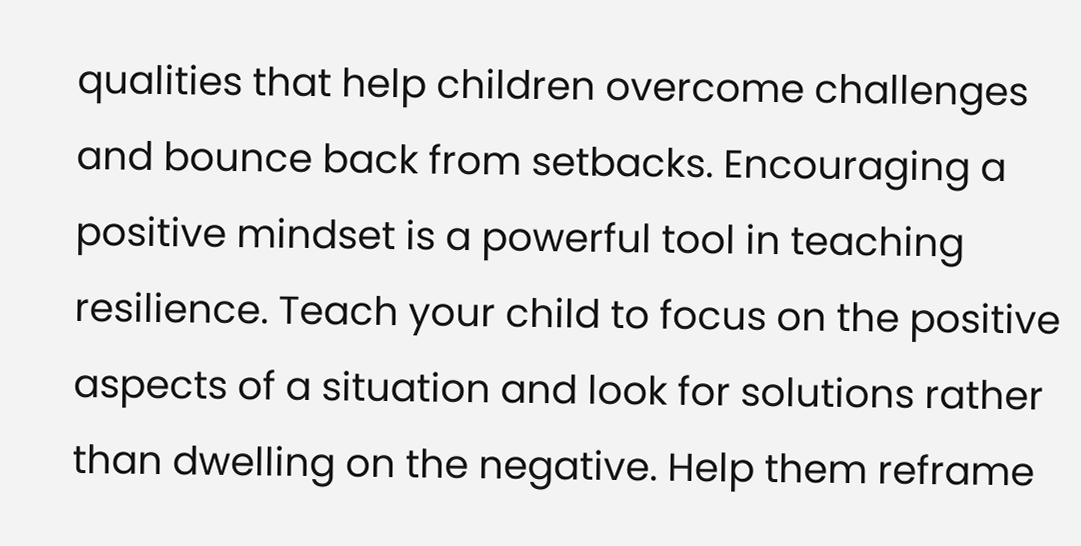qualities that help children overcome challenges and bounce back from setbacks. Encouraging a positive mindset is a powerful tool in teaching resilience. Teach your child to focus on the positive aspects of a situation and look for solutions rather than dwelling on the negative. Help them reframe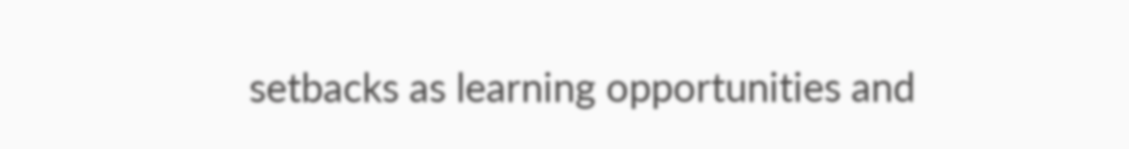setbacks as learning opportunities and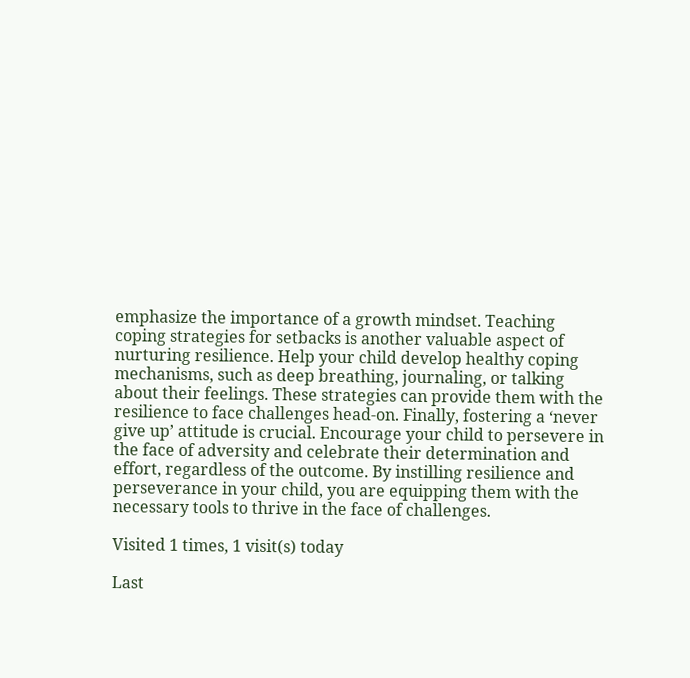emphasize the importance of a growth mindset. Teaching coping strategies for setbacks is another valuable aspect of nurturing resilience. Help your child develop healthy coping mechanisms, such as deep breathing, journaling, or talking about their feelings. These strategies can provide them with the resilience to face challenges head-on. Finally, fostering a ‘never give up’ attitude is crucial. Encourage your child to persevere in the face of adversity and celebrate their determination and effort, regardless of the outcome. By instilling resilience and perseverance in your child, you are equipping them with the necessary tools to thrive in the face of challenges.

Visited 1 times, 1 visit(s) today

Last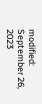modified: September 26, 2023